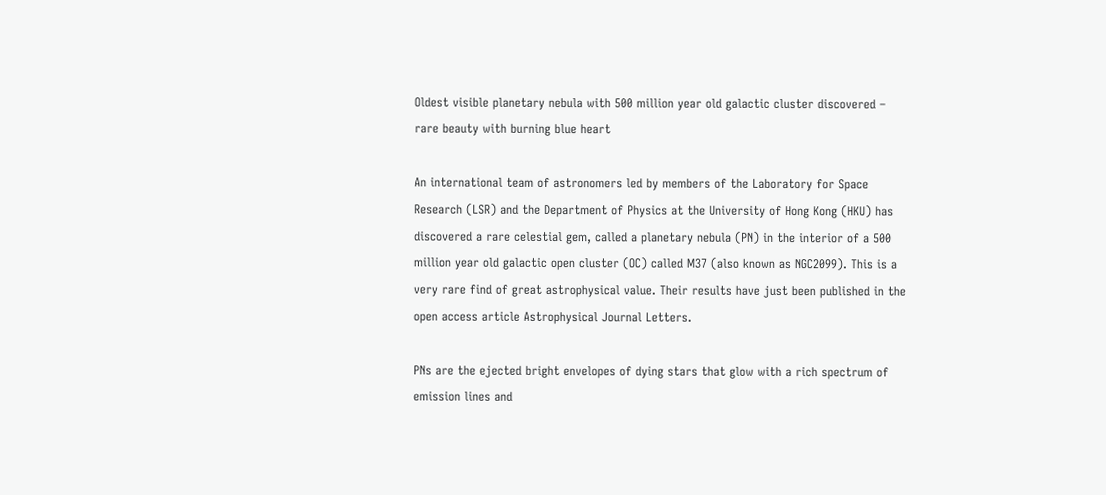Oldest visible planetary nebula with 500 million year old galactic cluster discovered – rare beauty with burning blue heart

An international team of astronomers led by members of the Laboratory for Space Research (LSR) and the Department of Physics at the University of Hong Kong (HKU) has discovered a rare celestial gem, called a planetary nebula (PN) in the interior of a 500 million year old galactic open cluster (OC) called M37 (also known as NGC2099). This is a very rare find of great astrophysical value. Their results have just been published in the open access article Astrophysical Journal Letters.

PNs are the ejected bright envelopes of dying stars that glow with a rich spectrum of emission lines and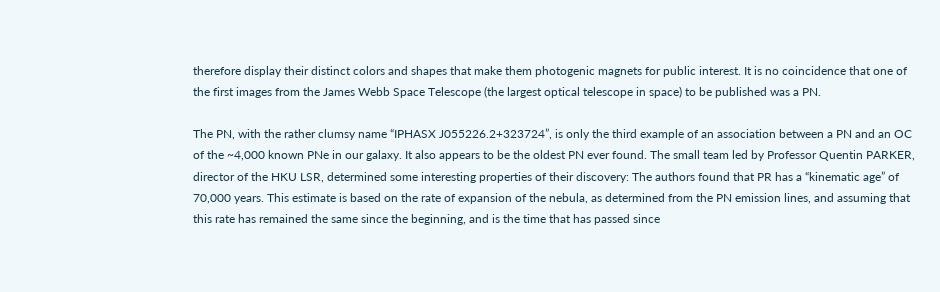therefore display their distinct colors and shapes that make them photogenic magnets for public interest. It is no coincidence that one of the first images from the James Webb Space Telescope (the largest optical telescope in space) to be published was a PN.

The PN, with the rather clumsy name “IPHASX J055226.2+323724”, is only the third example of an association between a PN and an OC of the ~4,000 known PNe in our galaxy. It also appears to be the oldest PN ever found. The small team led by Professor Quentin PARKER, director of the HKU LSR, determined some interesting properties of their discovery: The authors found that PR has a “kinematic age” of 70,000 years. This estimate is based on the rate of expansion of the nebula, as determined from the PN emission lines, and assuming that this rate has remained the same since the beginning, and is the time that has passed since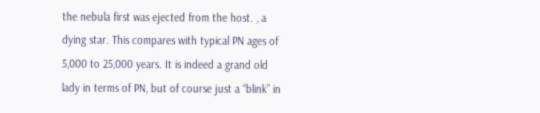the nebula first was ejected from the host. , a dying star. This compares with typical PN ages of 5,000 to 25,000 years. It is indeed a grand old lady in terms of PN, but of course just a “blink” in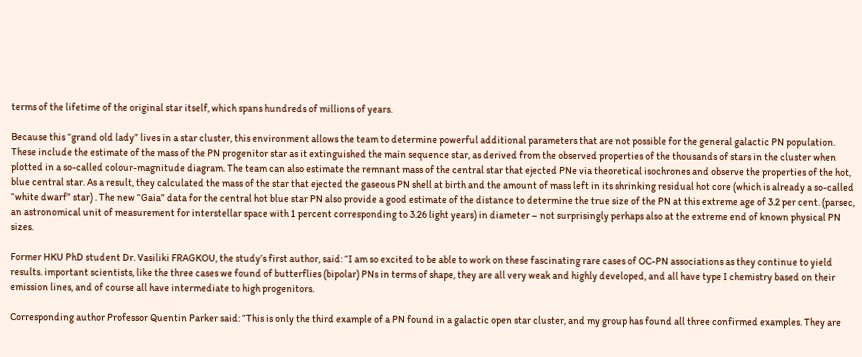terms of the lifetime of the original star itself, which spans hundreds of millions of years.

Because this “grand old lady” lives in a star cluster, this environment allows the team to determine powerful additional parameters that are not possible for the general galactic PN population. These include the estimate of the mass of the PN progenitor star as it extinguished the main sequence star, as derived from the observed properties of the thousands of stars in the cluster when plotted in a so-called colour-magnitude diagram. The team can also estimate the remnant mass of the central star that ejected PNe via theoretical isochrones and observe the properties of the hot, blue central star. As a result, they calculated the mass of the star that ejected the gaseous PN shell at birth and the amount of mass left in its shrinking residual hot core (which is already a so-called “white dwarf” star) . The new “Gaia” data for the central hot blue star PN also provide a good estimate of the distance to determine the true size of the PN at this extreme age of 3.2 per cent. (parsec, an astronomical unit of measurement for interstellar space with 1 percent corresponding to 3.26 light years) in diameter – not surprisingly perhaps also at the extreme end of known physical PN sizes.

Former HKU PhD student Dr. Vasiliki FRAGKOU, the study’s first author, said: “I am so excited to be able to work on these fascinating rare cases of OC-PN associations as they continue to yield results. important scientists, like the three cases we found of butterflies (bipolar) PNs in terms of shape, they are all very weak and highly developed, and all have type I chemistry based on their emission lines, and of course all have intermediate to high progenitors.

Corresponding author Professor Quentin Parker said: “This is only the third example of a PN found in a galactic open star cluster, and my group has found all three confirmed examples. They are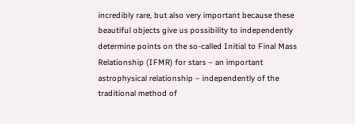incredibly rare, but also very important because these beautiful objects give us possibility to independently determine points on the so-called Initial to Final Mass Relationship (IFMR) for stars – an important astrophysical relationship – independently of the traditional method of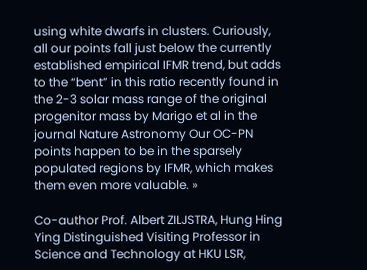using white dwarfs in clusters. Curiously, all our points fall just below the currently established empirical IFMR trend, but adds to the “bent” in this ratio recently found in the 2-3 solar mass range of the original progenitor mass by Marigo et al in the journal Nature Astronomy Our OC-PN points happen to be in the sparsely populated regions by IFMR, which makes them even more valuable. »

Co-author Prof. Albert ZILJSTRA, Hung Hing Ying Distinguished Visiting Professor in Science and Technology at HKU LSR,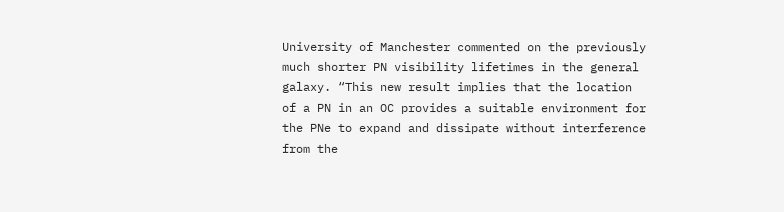University of Manchester commented on the previously much shorter PN visibility lifetimes in the general galaxy. “This new result implies that the location of a PN in an OC provides a suitable environment for the PNe to expand and dissipate without interference from the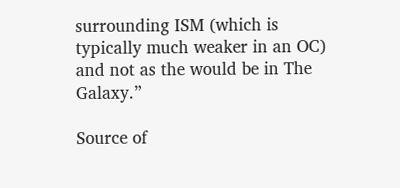surrounding ISM (which is typically much weaker in an OC) and not as the would be in The Galaxy.”

Source of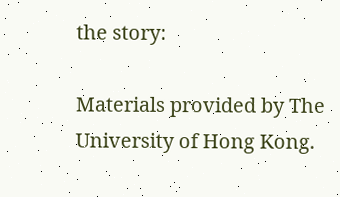the story:

Materials provided by The University of Hong Kong.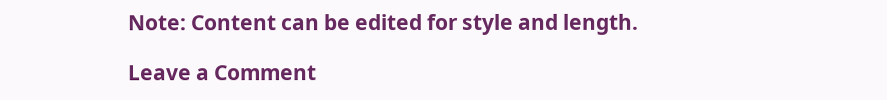Note: Content can be edited for style and length.

Leave a Comment